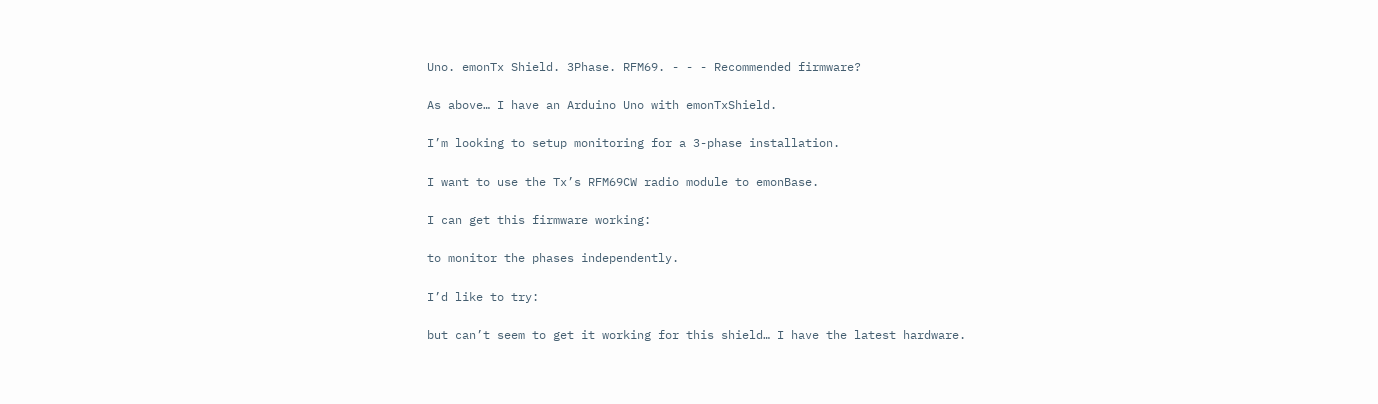Uno. emonTx Shield. 3Phase. RFM69. - - - Recommended firmware?

As above… I have an Arduino Uno with emonTxShield.

I’m looking to setup monitoring for a 3-phase installation.

I want to use the Tx’s RFM69CW radio module to emonBase.

I can get this firmware working:

to monitor the phases independently.

I’d like to try:

but can’t seem to get it working for this shield… I have the latest hardware.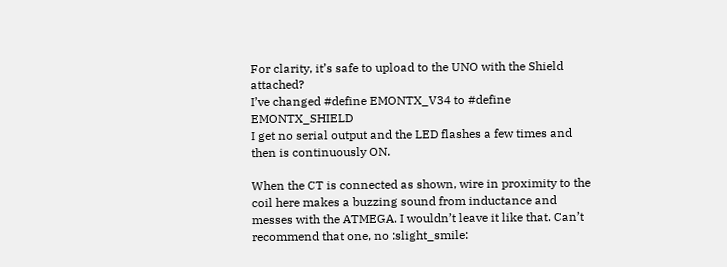For clarity, it’s safe to upload to the UNO with the Shield attached?
I’ve changed #define EMONTX_V34 to #define EMONTX_SHIELD
I get no serial output and the LED flashes a few times and then is continuously ON.

When the CT is connected as shown, wire in proximity to the coil here makes a buzzing sound from inductance and messes with the ATMEGA. I wouldn’t leave it like that. Can’t recommend that one, no :slight_smile: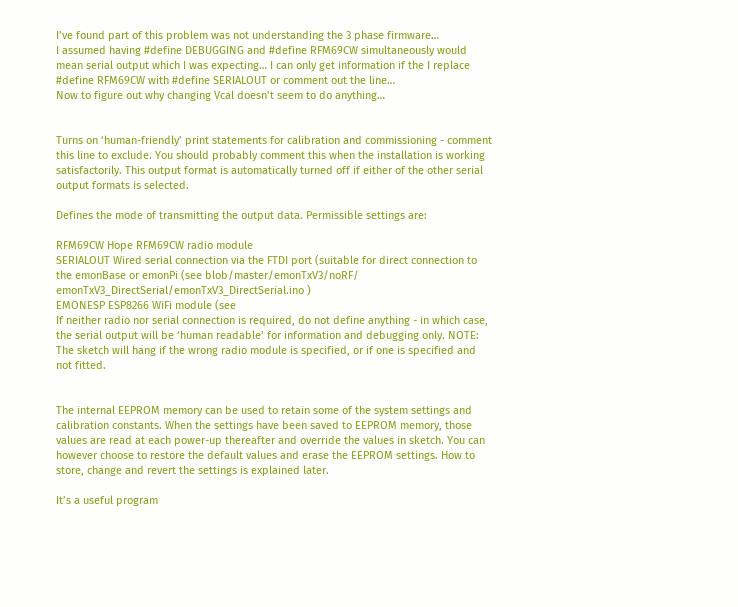I’ve found part of this problem was not understanding the 3 phase firmware…
I assumed having #define DEBUGGING and #define RFM69CW simultaneously would mean serial output which I was expecting… I can only get information if the I replace #define RFM69CW with #define SERIALOUT or comment out the line…
Now to figure out why changing Vcal doesn’t seem to do anything…


Turns on ‘human-friendly’ print statements for calibration and commissioning - comment
this line to exclude. You should probably comment this when the installation is working
satisfactorily. This output format is automatically turned off if either of the other serial
output formats is selected.

Defines the mode of transmitting the output data. Permissible settings are:

RFM69CW Hope RFM69CW radio module
SERIALOUT Wired serial connection via the FTDI port (suitable for direct connection to the emonBase or emonPi (see blob/master/emonTxV3/noRF/ emonTxV3_DirectSerial/emonTxV3_DirectSerial.ino )
EMONESP ESP8266 WiFi module (see
If neither radio nor serial connection is required, do not define anything - in which case, the serial output will be ‘human readable’ for information and debugging only. NOTE: The sketch will hang if the wrong radio module is specified, or if one is specified and not fitted.


The internal EEPROM memory can be used to retain some of the system settings and
calibration constants. When the settings have been saved to EEPROM memory, those
values are read at each power-up thereafter and override the values in sketch. You can
however choose to restore the default values and erase the EEPROM settings. How to
store, change and revert the settings is explained later.

It’s a useful program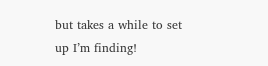but takes a while to set up I’m finding!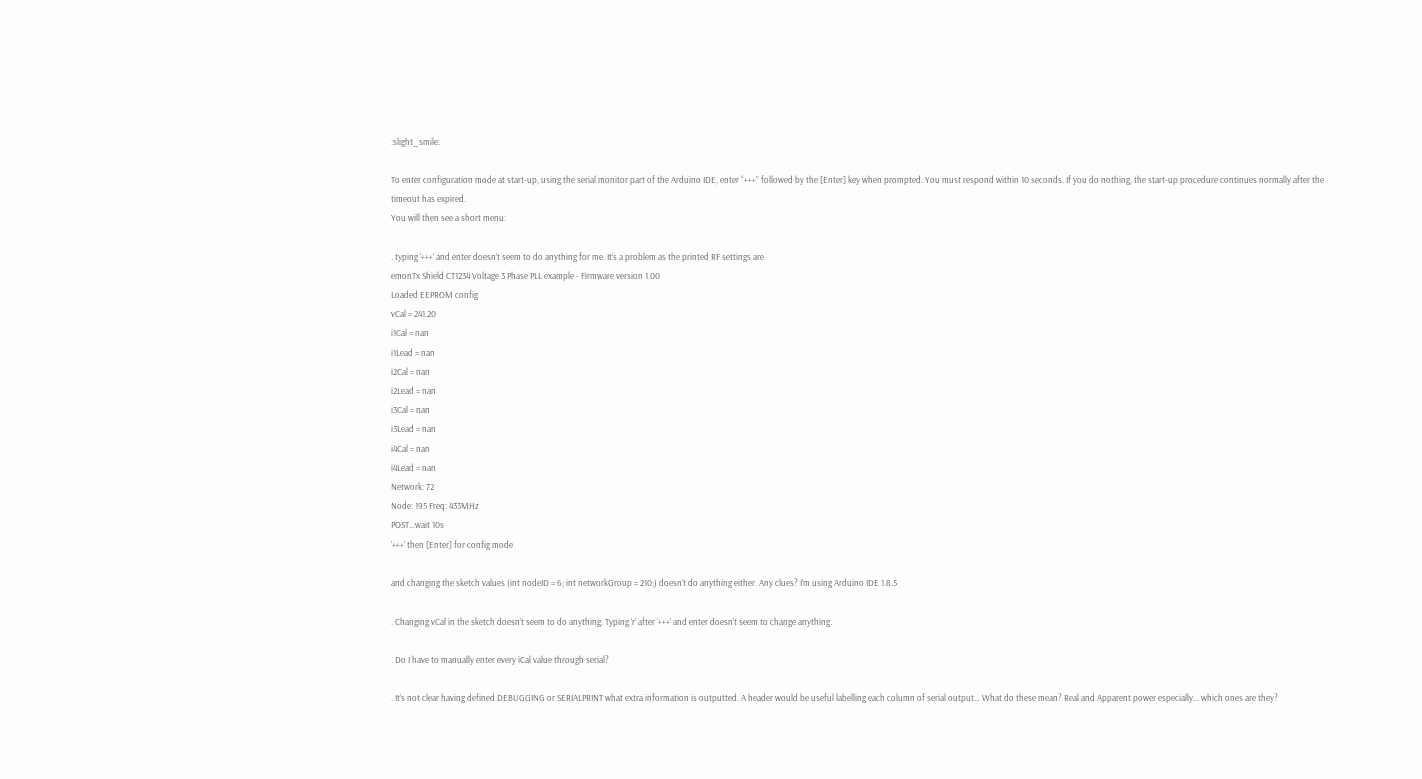:slight_smile:

To enter configuration mode at start-up, using the serial monitor part of the Arduino IDE, enter “+++” followed by the [Enter] key when prompted. You must respond within 10 seconds. If you do nothing, the start-up procedure continues normally after the timeout has expired.
You will then see a short menu:

. typing ‘+++’ and enter doesn’t seem to do anything for me. It’s a problem as the printed RF settings are
emonTx Shield CT1234 Voltage 3 Phase PLL example - Firmware version 1.00
Loaded EEPROM config
vCal = 241.20
i1Cal = nan
i1Lead = nan
i2Cal = nan
i2Lead = nan
i3Cal = nan
i3Lead = nan
i4Cal = nan
i4Lead = nan
Network: 72
Node: 195 Freq: 433MHz
POST…wait 10s
‘+++’ then [Enter] for config mode

and changing the sketch values (int nodeID = 6; int networkGroup = 210;) doesn’t do anything either. Any clues? I’m using Arduino IDE 1.8.5

. Changing vCal in the sketch doesn’t seem to do anything. Typing ‘r’ after ‘+++’ and enter doesn’t seem to change anything.

. Do I have to manually enter every iCal value through serial?

. It’s not clear having defined DEBUGGING or SERIALPRINT what extra information is outputted. A header would be useful labelling each column of serial output… What do these mean? Real and Apparent power especially… which ones are they?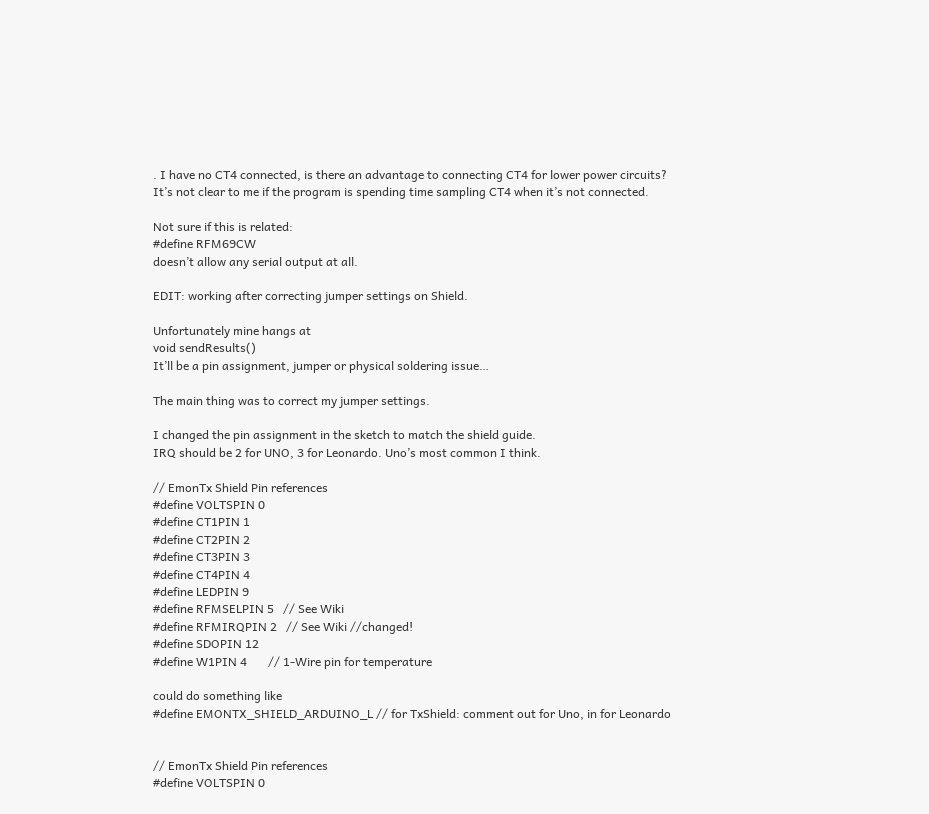. I have no CT4 connected, is there an advantage to connecting CT4 for lower power circuits? It’s not clear to me if the program is spending time sampling CT4 when it’s not connected.

Not sure if this is related:
#define RFM69CW
doesn’t allow any serial output at all.

EDIT: working after correcting jumper settings on Shield.

Unfortunately mine hangs at
void sendResults()
It’ll be a pin assignment, jumper or physical soldering issue…

The main thing was to correct my jumper settings.

I changed the pin assignment in the sketch to match the shield guide.
IRQ should be 2 for UNO, 3 for Leonardo. Uno’s most common I think.

// EmonTx Shield Pin references
#define VOLTSPIN 0
#define CT1PIN 1
#define CT2PIN 2
#define CT3PIN 3
#define CT4PIN 4
#define LEDPIN 9
#define RFMSELPIN 5   // See Wiki
#define RFMIRQPIN 2   // See Wiki //changed!
#define SDOPIN 12
#define W1PIN 4       // 1-Wire pin for temperature

could do something like
#define EMONTX_SHIELD_ARDUINO_L // for TxShield: comment out for Uno, in for Leonardo


// EmonTx Shield Pin references
#define VOLTSPIN 0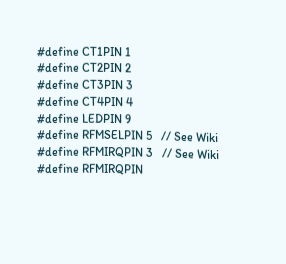#define CT1PIN 1
#define CT2PIN 2
#define CT3PIN 3
#define CT4PIN 4
#define LEDPIN 9
#define RFMSELPIN 5   // See Wiki
#define RFMIRQPIN 3   // See Wiki
#define RFMIRQPIN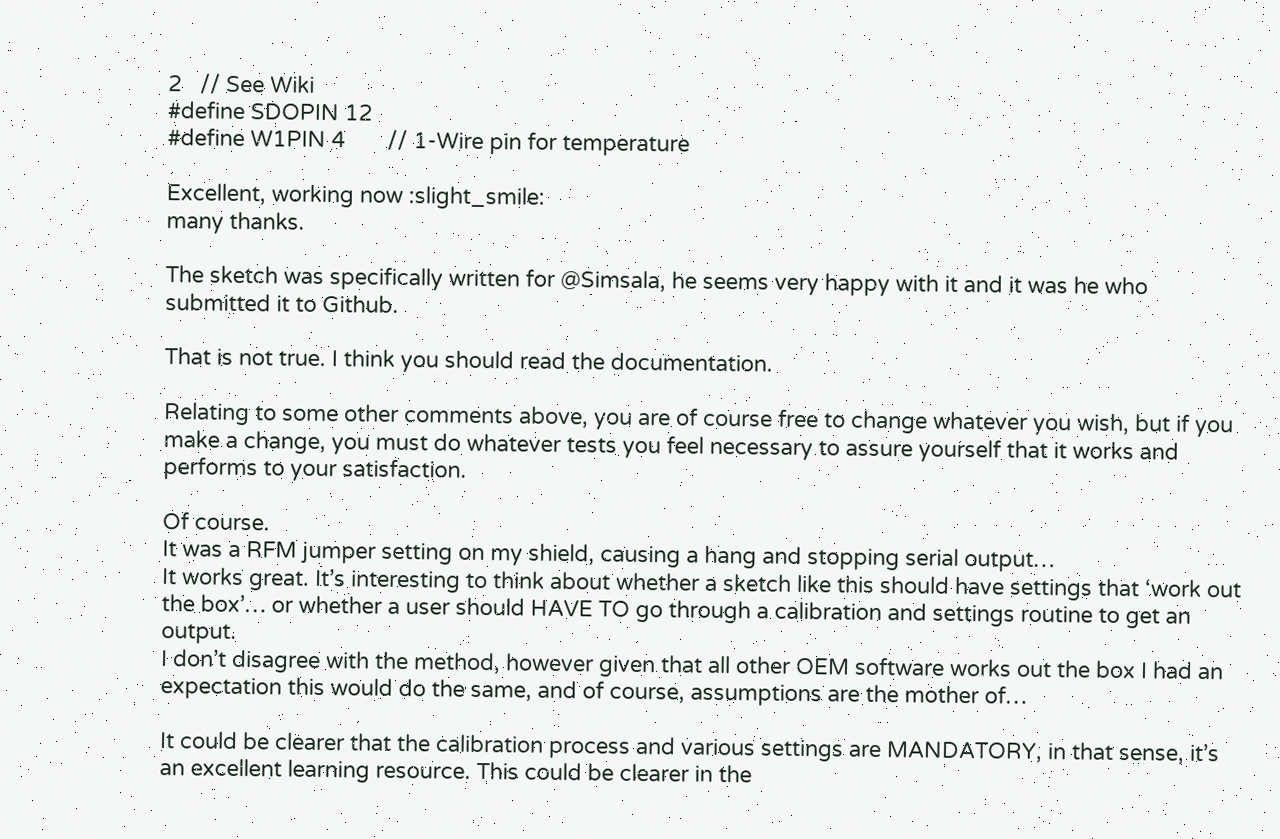2   // See Wiki
#define SDOPIN 12
#define W1PIN 4       // 1-Wire pin for temperature

Excellent, working now :slight_smile:
many thanks.

The sketch was specifically written for @Simsala, he seems very happy with it and it was he who submitted it to Github.

That is not true. I think you should read the documentation.

Relating to some other comments above, you are of course free to change whatever you wish, but if you make a change, you must do whatever tests you feel necessary to assure yourself that it works and performs to your satisfaction.

Of course.
It was a RFM jumper setting on my shield, causing a hang and stopping serial output…
It works great. It’s interesting to think about whether a sketch like this should have settings that ‘work out the box’… or whether a user should HAVE TO go through a calibration and settings routine to get an output.
I don’t disagree with the method, however given that all other OEM software works out the box I had an expectation this would do the same, and of course, assumptions are the mother of…

It could be clearer that the calibration process and various settings are MANDATORY, in that sense, it’s an excellent learning resource. This could be clearer in the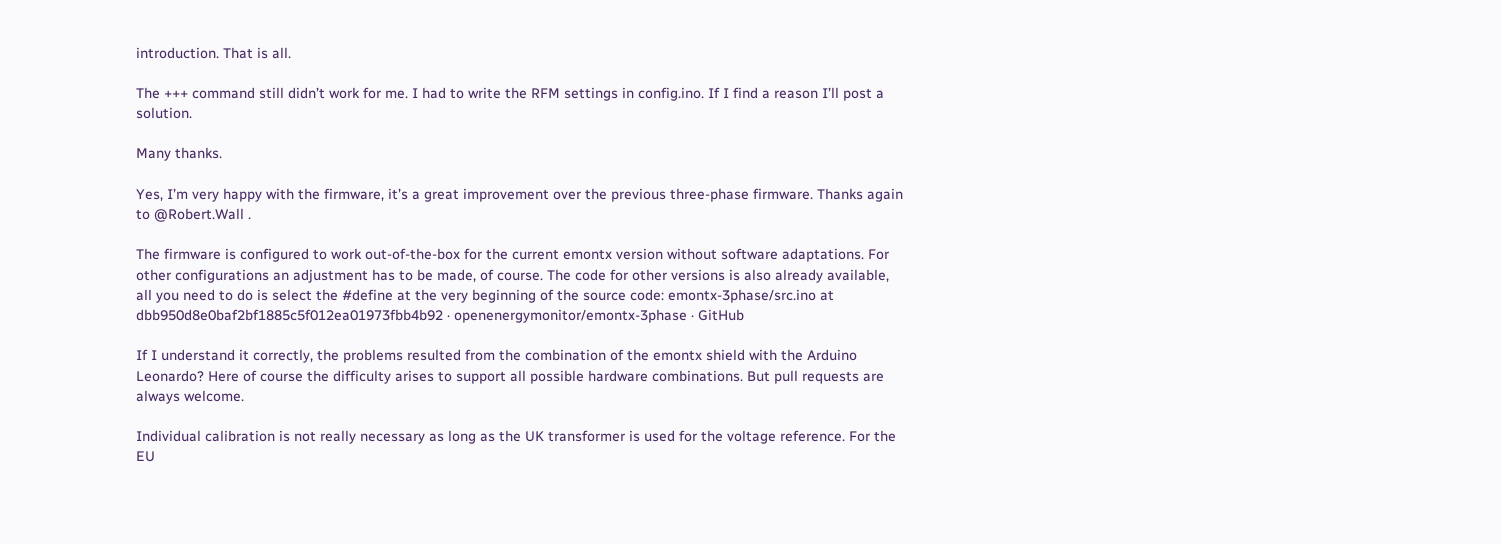introduction. That is all.

The +++ command still didn’t work for me. I had to write the RFM settings in config.ino. If I find a reason I’ll post a solution.

Many thanks.

Yes, I’m very happy with the firmware, it’s a great improvement over the previous three-phase firmware. Thanks again to @Robert.Wall .

The firmware is configured to work out-of-the-box for the current emontx version without software adaptations. For other configurations an adjustment has to be made, of course. The code for other versions is also already available, all you need to do is select the #define at the very beginning of the source code: emontx-3phase/src.ino at dbb950d8e0baf2bf1885c5f012ea01973fbb4b92 · openenergymonitor/emontx-3phase · GitHub

If I understand it correctly, the problems resulted from the combination of the emontx shield with the Arduino Leonardo? Here of course the difficulty arises to support all possible hardware combinations. But pull requests are always welcome.

Individual calibration is not really necessary as long as the UK transformer is used for the voltage reference. For the EU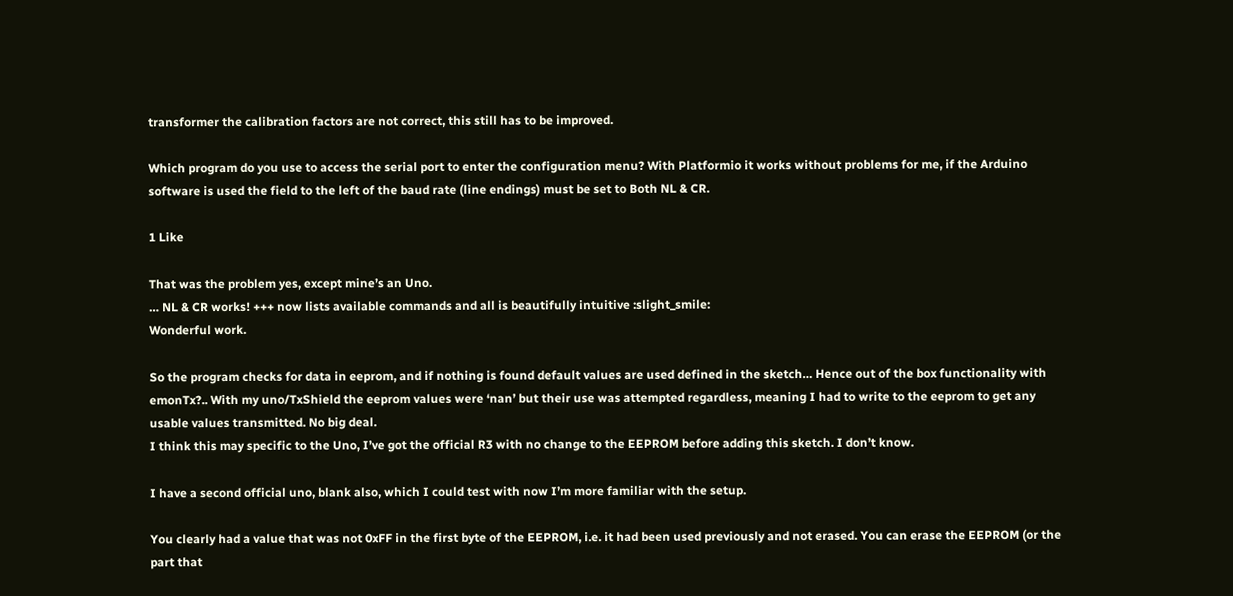transformer the calibration factors are not correct, this still has to be improved.

Which program do you use to access the serial port to enter the configuration menu? With Platformio it works without problems for me, if the Arduino software is used the field to the left of the baud rate (line endings) must be set to Both NL & CR.

1 Like

That was the problem yes, except mine’s an Uno.
… NL & CR works! +++ now lists available commands and all is beautifully intuitive :slight_smile:
Wonderful work.

So the program checks for data in eeprom, and if nothing is found default values are used defined in the sketch… Hence out of the box functionality with emonTx?.. With my uno/TxShield the eeprom values were ‘nan’ but their use was attempted regardless, meaning I had to write to the eeprom to get any usable values transmitted. No big deal.
I think this may specific to the Uno, I’ve got the official R3 with no change to the EEPROM before adding this sketch. I don’t know.

I have a second official uno, blank also, which I could test with now I’m more familiar with the setup.

You clearly had a value that was not 0xFF in the first byte of the EEPROM, i.e. it had been used previously and not erased. You can erase the EEPROM (or the part that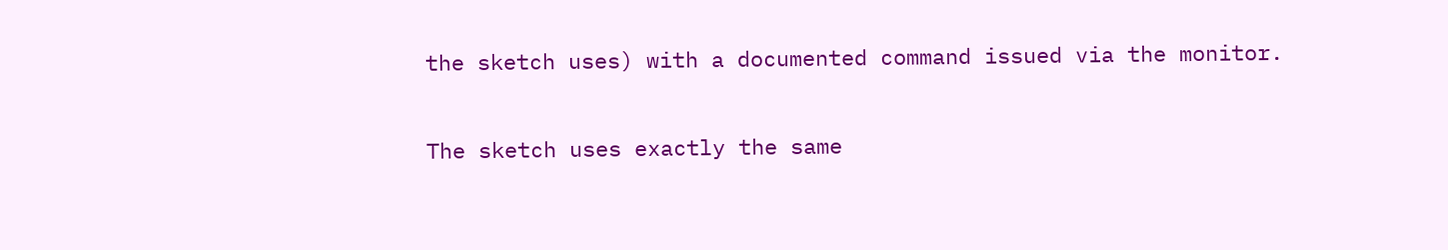the sketch uses) with a documented command issued via the monitor.

The sketch uses exactly the same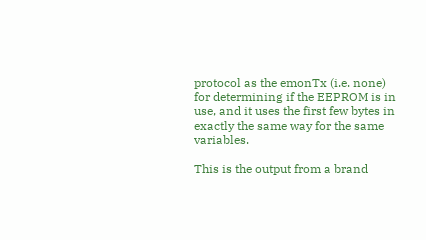protocol as the emonTx (i.e. none) for determining if the EEPROM is in use, and it uses the first few bytes in exactly the same way for the same variables.

This is the output from a brand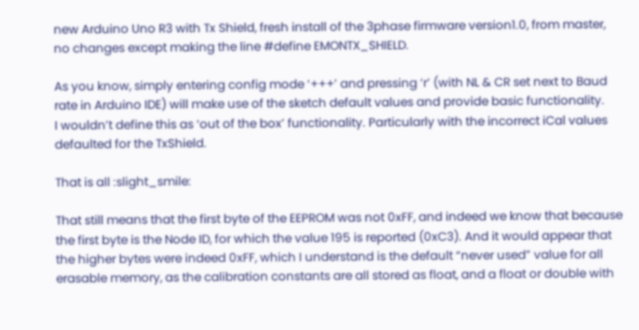new Arduino Uno R3 with Tx Shield, fresh install of the 3phase firmware version1.0, from master, no changes except making the line #define EMONTX_SHIELD.

As you know, simply entering config mode ‘+++’ and pressing ‘r’ (with NL & CR set next to Baud rate in Arduino IDE) will make use of the sketch default values and provide basic functionality.
I wouldn’t define this as ‘out of the box’ functionality. Particularly with the incorrect iCal values defaulted for the TxShield.

That is all :slight_smile:

That still means that the first byte of the EEPROM was not 0xFF, and indeed we know that because the first byte is the Node ID, for which the value 195 is reported (0xC3). And it would appear that the higher bytes were indeed 0xFF, which I understand is the default “never used” value for all erasable memory, as the calibration constants are all stored as float, and a float or double with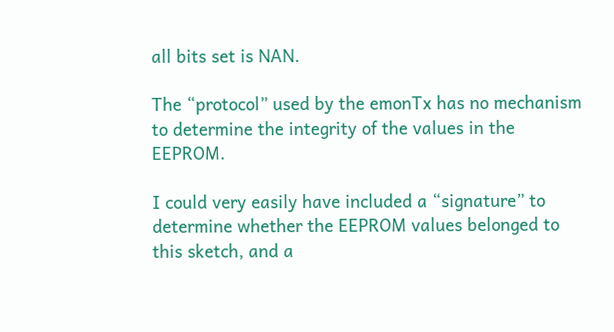all bits set is NAN.

The “protocol” used by the emonTx has no mechanism to determine the integrity of the values in the EEPROM.

I could very easily have included a “signature” to determine whether the EEPROM values belonged to this sketch, and a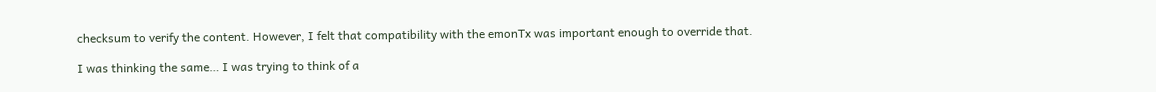checksum to verify the content. However, I felt that compatibility with the emonTx was important enough to override that.

I was thinking the same… I was trying to think of a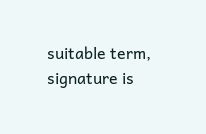suitable term, signature is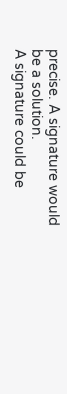precise. A signature would be a solution.
A signature could be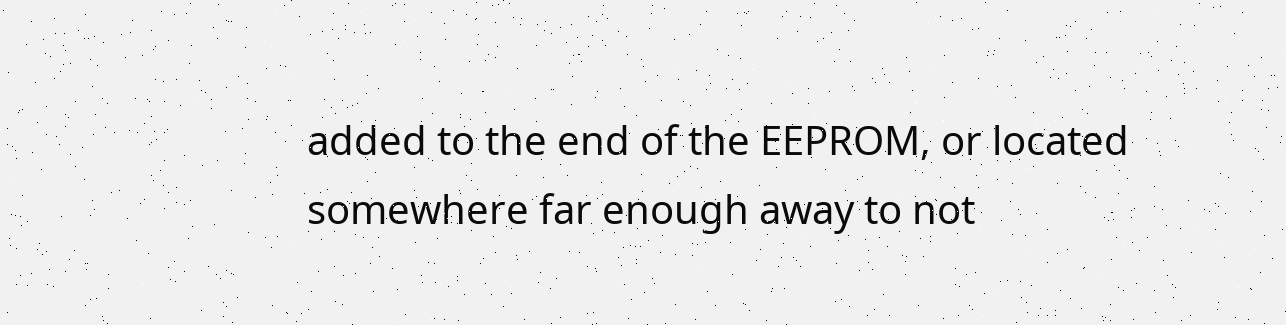added to the end of the EEPROM, or located somewhere far enough away to not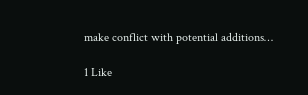make conflict with potential additions…

1 Like